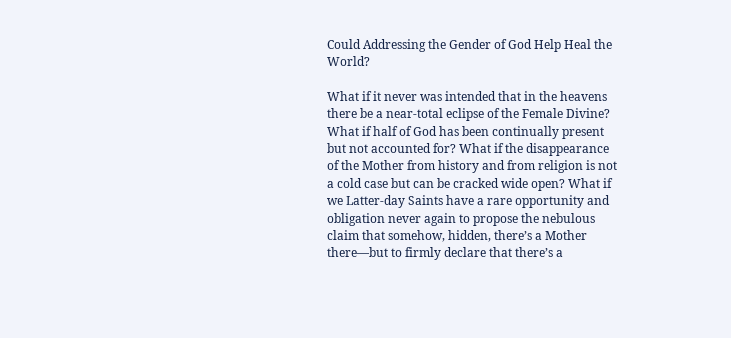Could Addressing the Gender of God Help Heal the World?

What if it never was intended that in the heavens there be a near-total eclipse of the Female Divine? What if half of God has been continually present but not accounted for? What if the disappearance of the Mother from history and from religion is not a cold case but can be cracked wide open? What if we Latter-day Saints have a rare opportunity and obligation never again to propose the nebulous claim that somehow, hidden, there’s a Mother there—but to firmly declare that there’s a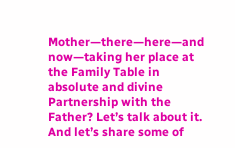Mother—there—here—and now—taking her place at the Family Table in absolute and divine Partnership with the Father? Let’s talk about it. And let’s share some of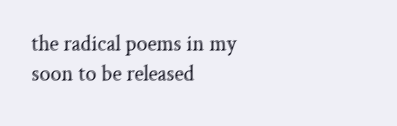the radical poems in my soon to be released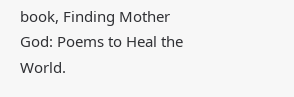book, Finding Mother God: Poems to Heal the World.